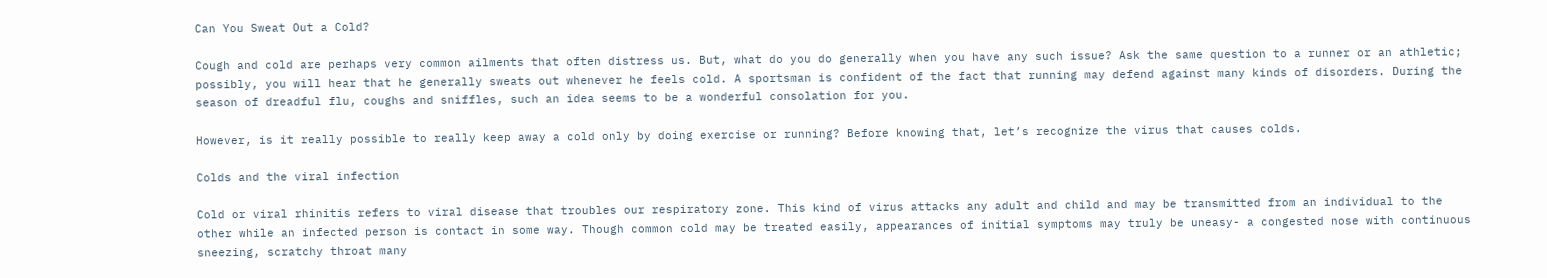Can You Sweat Out a Cold?

Cough and cold are perhaps very common ailments that often distress us. But, what do you do generally when you have any such issue? Ask the same question to a runner or an athletic; possibly, you will hear that he generally sweats out whenever he feels cold. A sportsman is confident of the fact that running may defend against many kinds of disorders. During the season of dreadful flu, coughs and sniffles, such an idea seems to be a wonderful consolation for you.

However, is it really possible to really keep away a cold only by doing exercise or running? Before knowing that, let’s recognize the virus that causes colds.

Colds and the viral infection

Cold or viral rhinitis refers to viral disease that troubles our respiratory zone. This kind of virus attacks any adult and child and may be transmitted from an individual to the other while an infected person is contact in some way. Though common cold may be treated easily, appearances of initial symptoms may truly be uneasy- a congested nose with continuous sneezing, scratchy throat many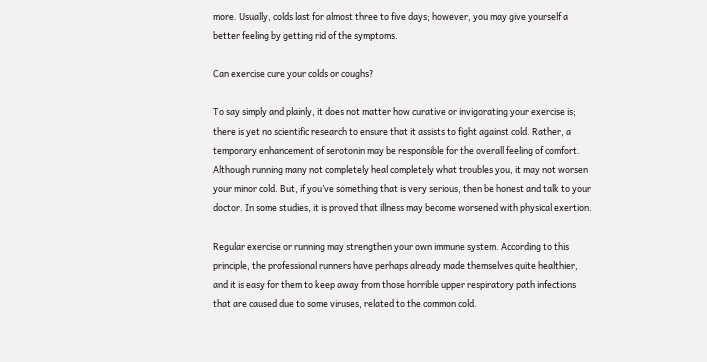more. Usually, colds last for almost three to five days; however, you may give yourself a better feeling by getting rid of the symptoms.

Can exercise cure your colds or coughs?

To say simply and plainly, it does not matter how curative or invigorating your exercise is; there is yet no scientific research to ensure that it assists to fight against cold. Rather, a temporary enhancement of serotonin may be responsible for the overall feeling of comfort. Although running many not completely heal completely what troubles you, it may not worsen your minor cold. But, if you’ve something that is very serious, then be honest and talk to your doctor. In some studies, it is proved that illness may become worsened with physical exertion.

Regular exercise or running may strengthen your own immune system. According to this principle, the professional runners have perhaps already made themselves quite healthier, and it is easy for them to keep away from those horrible upper respiratory path infections that are caused due to some viruses, related to the common cold.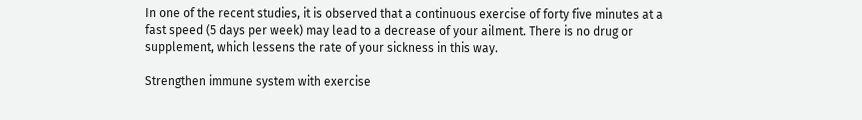In one of the recent studies, it is observed that a continuous exercise of forty five minutes at a fast speed (5 days per week) may lead to a decrease of your ailment. There is no drug or supplement, which lessens the rate of your sickness in this way.

Strengthen immune system with exercise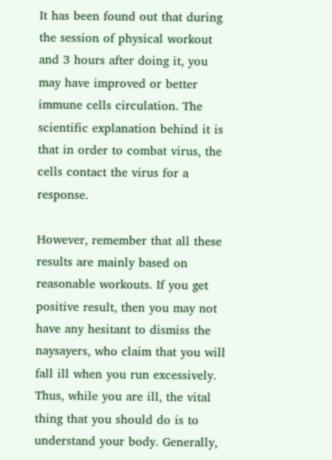It has been found out that during the session of physical workout and 3 hours after doing it, you may have improved or better immune cells circulation. The scientific explanation behind it is that in order to combat virus, the cells contact the virus for a response.

However, remember that all these results are mainly based on reasonable workouts. If you get positive result, then you may not have any hesitant to dismiss the naysayers, who claim that you will fall ill when you run excessively. Thus, while you are ill, the vital thing that you should do is to understand your body. Generally,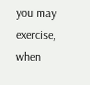you may exercise, when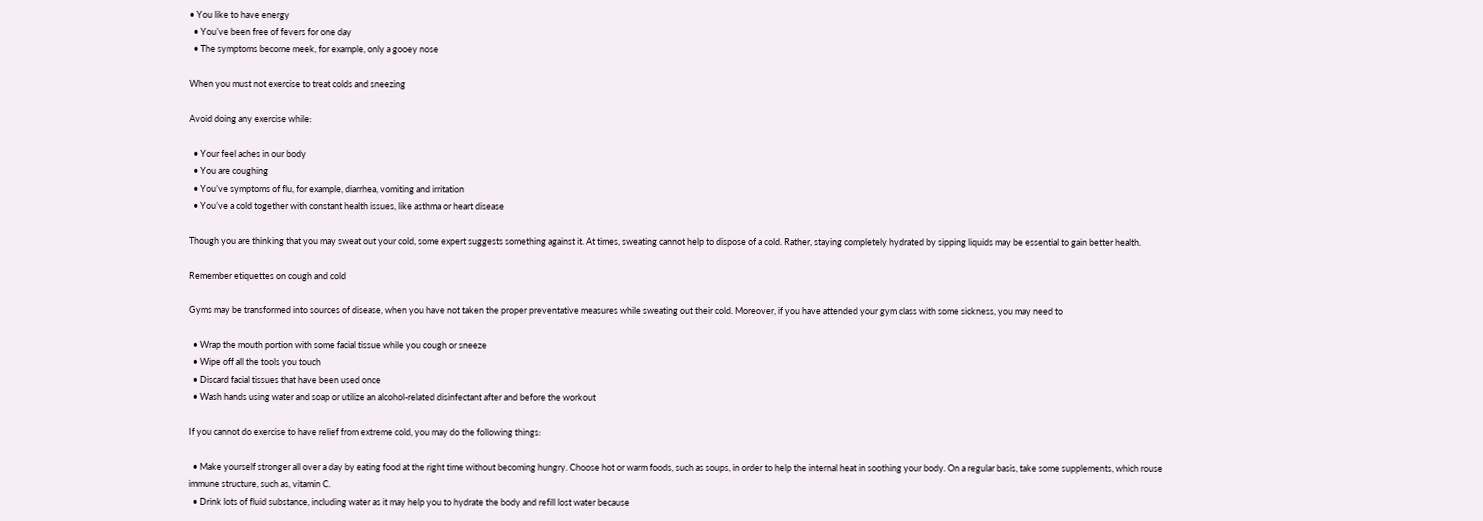• You like to have energy
  • You’ve been free of fevers for one day
  • The symptoms become meek, for example, only a gooey nose

When you must not exercise to treat colds and sneezing

Avoid doing any exercise while:

  • Your feel aches in our body
  • You are coughing
  • You’ve symptoms of flu, for example, diarrhea, vomiting and irritation
  • You’ve a cold together with constant health issues, like asthma or heart disease

Though you are thinking that you may sweat out your cold, some expert suggests something against it. At times, sweating cannot help to dispose of a cold. Rather, staying completely hydrated by sipping liquids may be essential to gain better health.

Remember etiquettes on cough and cold

Gyms may be transformed into sources of disease, when you have not taken the proper preventative measures while sweating out their cold. Moreover, if you have attended your gym class with some sickness, you may need to

  • Wrap the mouth portion with some facial tissue while you cough or sneeze
  • Wipe off all the tools you touch
  • Discard facial tissues that have been used once
  • Wash hands using water and soap or utilize an alcohol-related disinfectant after and before the workout

If you cannot do exercise to have relief from extreme cold, you may do the following things:

  • Make yourself stronger all over a day by eating food at the right time without becoming hungry. Choose hot or warm foods, such as soups, in order to help the internal heat in soothing your body. On a regular basis, take some supplements, which rouse immune structure, such as, vitamin C.
  • Drink lots of fluid substance, including water as it may help you to hydrate the body and refill lost water because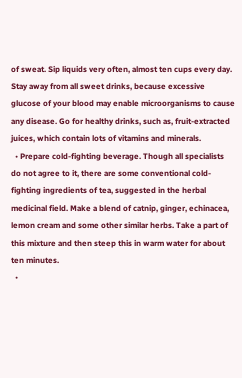of sweat. Sip liquids very often, almost ten cups every day. Stay away from all sweet drinks, because excessive glucose of your blood may enable microorganisms to cause any disease. Go for healthy drinks, such as, fruit-extracted juices, which contain lots of vitamins and minerals.
  • Prepare cold-fighting beverage. Though all specialists do not agree to it, there are some conventional cold-fighting ingredients of tea, suggested in the herbal medicinal field. Make a blend of catnip, ginger, echinacea, lemon cream and some other similar herbs. Take a part of this mixture and then steep this in warm water for about ten minutes.
  •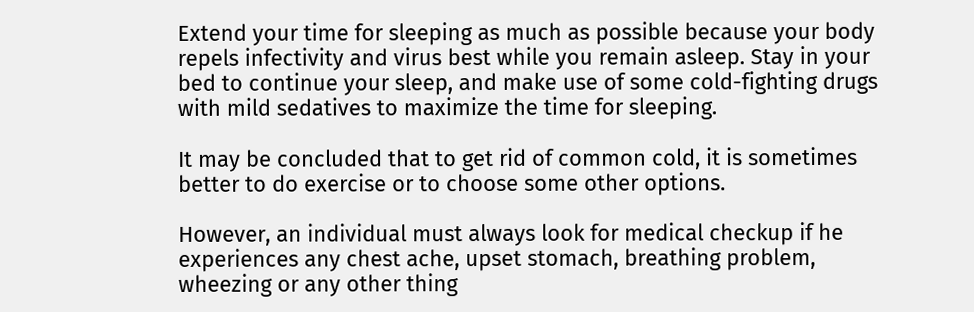Extend your time for sleeping as much as possible because your body repels infectivity and virus best while you remain asleep. Stay in your bed to continue your sleep, and make use of some cold-fighting drugs with mild sedatives to maximize the time for sleeping.

It may be concluded that to get rid of common cold, it is sometimes better to do exercise or to choose some other options.

However, an individual must always look for medical checkup if he experiences any chest ache, upset stomach, breathing problem, wheezing or any other thing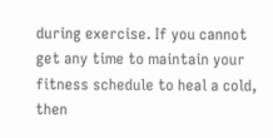during exercise. If you cannot get any time to maintain your fitness schedule to heal a cold, then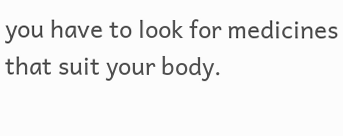you have to look for medicines that suit your body.